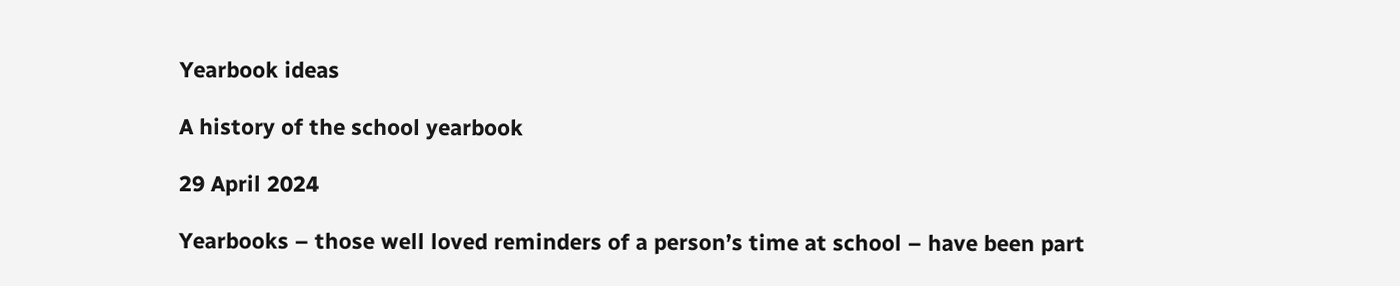Yearbook ideas

A history of the school yearbook

29 April 2024

Yearbooks – those well loved reminders of a person’s time at school – have been part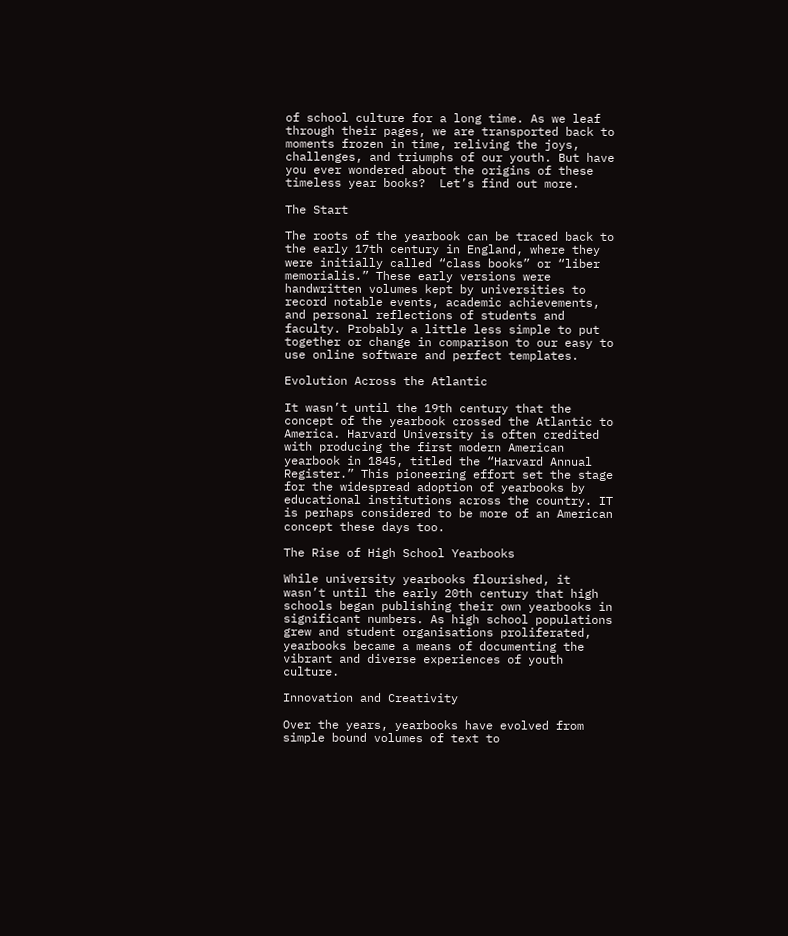of school culture for a long time. As we leaf through their pages, we are transported back to moments frozen in time, reliving the joys, challenges, and triumphs of our youth. But have you ever wondered about the origins of these timeless year books?  Let’s find out more.

The Start

The roots of the yearbook can be traced back to the early 17th century in England, where they were initially called “class books” or “liber memorialis.” These early versions were handwritten volumes kept by universities to record notable events, academic achievements, and personal reflections of students and faculty. Probably a little less simple to put together or change in comparison to our easy to use online software and perfect templates.

Evolution Across the Atlantic

It wasn’t until the 19th century that the concept of the yearbook crossed the Atlantic to America. Harvard University is often credited with producing the first modern American yearbook in 1845, titled the “Harvard Annual Register.” This pioneering effort set the stage for the widespread adoption of yearbooks by educational institutions across the country. IT is perhaps considered to be more of an American concept these days too.

The Rise of High School Yearbooks

While university yearbooks flourished, it wasn’t until the early 20th century that high schools began publishing their own yearbooks in significant numbers. As high school populations grew and student organisations proliferated, yearbooks became a means of documenting the vibrant and diverse experiences of youth culture.

Innovation and Creativity

Over the years, yearbooks have evolved from simple bound volumes of text to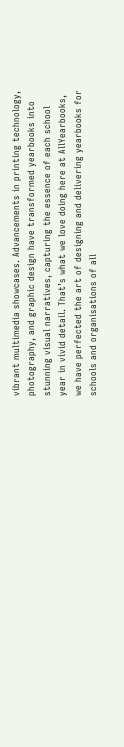vibrant multimedia showcases. Advancements in printing technology, photography, and graphic design have transformed yearbooks into stunning visual narratives, capturing the essence of each school year in vivid detail. That’s what we love doing here at AllYearbooks, we have perfected the art of designing and delivering yearbooks for schools and organisations of all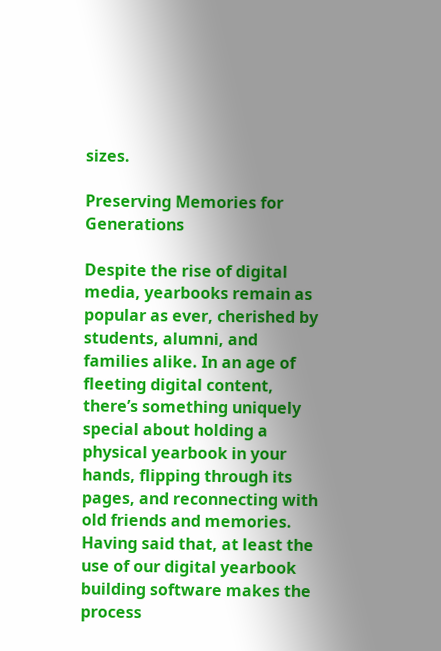sizes.

Preserving Memories for Generations

Despite the rise of digital media, yearbooks remain as popular as ever, cherished by students, alumni, and families alike. In an age of fleeting digital content, there’s something uniquely special about holding a physical yearbook in your hands, flipping through its pages, and reconnecting with old friends and memories. Having said that, at least the use of our digital yearbook building software makes the process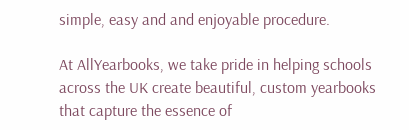simple, easy and and enjoyable procedure.

At AllYearbooks, we take pride in helping schools across the UK create beautiful, custom yearbooks that capture the essence of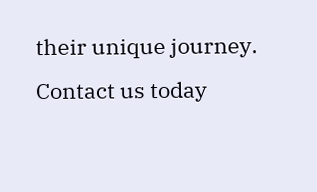their unique journey. Contact us today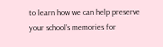to learn how we can help preserve your school’s memories for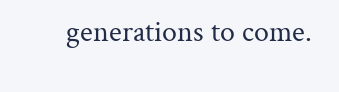generations to come.